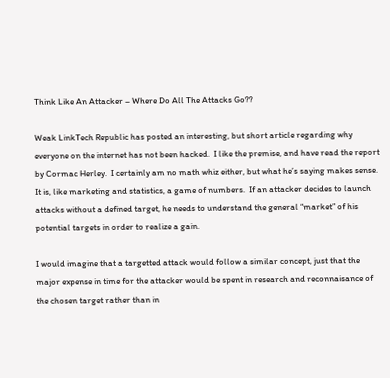Think Like An Attacker – Where Do All The Attacks Go??

Weak LinkTech Republic has posted an interesting, but short article regarding why everyone on the internet has not been hacked.  I like the premise, and have read the report by Cormac Herley.  I certainly am no math whiz either, but what he’s saying makes sense.  It is, like marketing and statistics, a game of numbers.  If an attacker decides to launch attacks without a defined target, he needs to understand the general “market” of his potential targets in order to realize a gain.

I would imagine that a targetted attack would follow a similar concept, just that the major expense in time for the attacker would be spent in research and reconnaisance of the chosen target rather than in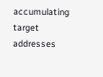accumulating target addresses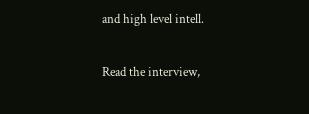and high level intell.

Read the interview,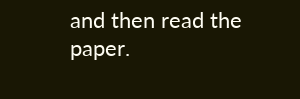and then read the paper.